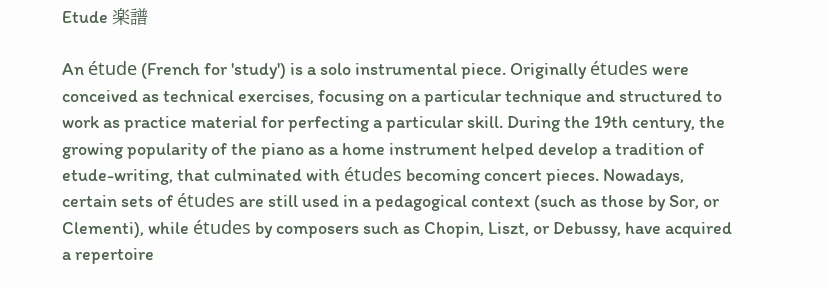Etude 楽譜

An étude (French for 'study') is a solo instrumental piece. Originally études were conceived as technical exercises, focusing on a particular technique and structured to work as practice material for perfecting a particular skill. During the 19th century, the growing popularity of the piano as a home instrument helped develop a tradition of etude-writing, that culminated with études becoming concert pieces. Nowadays, certain sets of études are still used in a pedagogical context (such as those by Sor, or Clementi), while études by composers such as Chopin, Liszt, or Debussy, have acquired a repertoire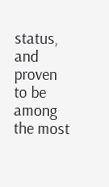status, and proven to be among the most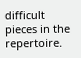difficult pieces in the repertoire.